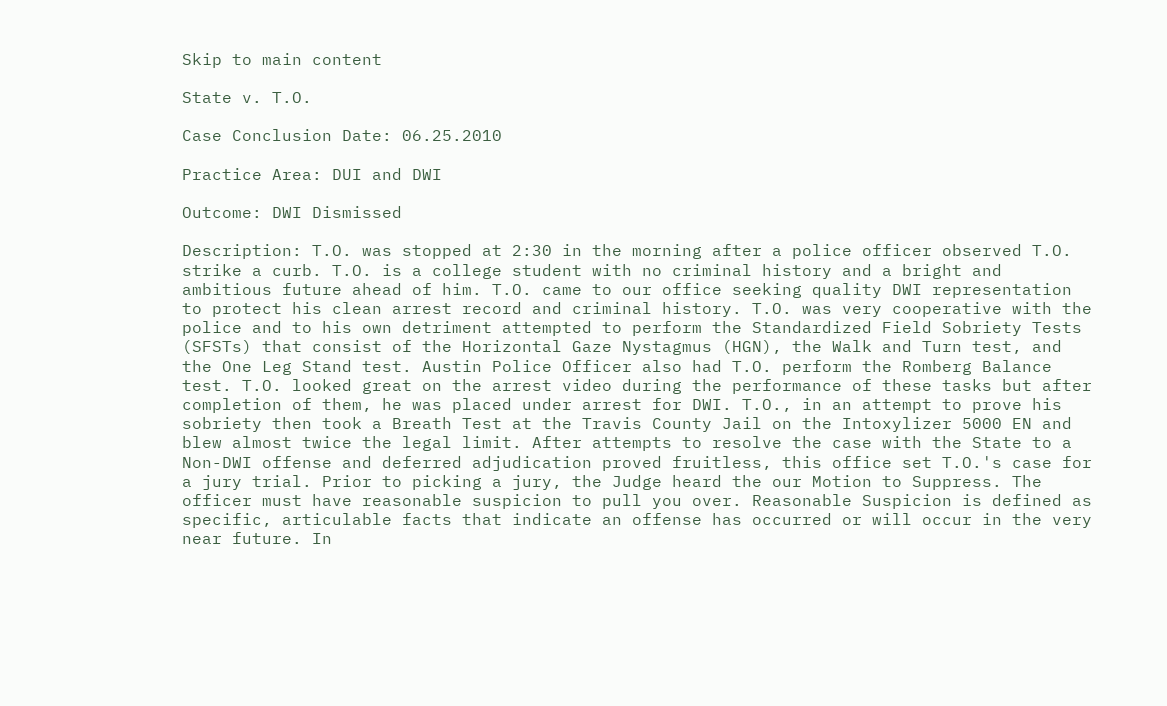Skip to main content

State v. T.O.

Case Conclusion Date: 06.25.2010

Practice Area: DUI and DWI

Outcome: DWI Dismissed

Description: T.O. was stopped at 2:30 in the morning after a police officer observed T.O. strike a curb. T.O. is a college student with no criminal history and a bright and ambitious future ahead of him. T.O. came to our office seeking quality DWI representation to protect his clean arrest record and criminal history. T.O. was very cooperative with the police and to his own detriment attempted to perform the Standardized Field Sobriety Tests (SFSTs) that consist of the Horizontal Gaze Nystagmus (HGN), the Walk and Turn test, and the One Leg Stand test. Austin Police Officer also had T.O. perform the Romberg Balance test. T.O. looked great on the arrest video during the performance of these tasks but after completion of them, he was placed under arrest for DWI. T.O., in an attempt to prove his sobriety then took a Breath Test at the Travis County Jail on the Intoxylizer 5000 EN and blew almost twice the legal limit. After attempts to resolve the case with the State to a Non-DWI offense and deferred adjudication proved fruitless, this office set T.O.'s case for a jury trial. Prior to picking a jury, the Judge heard the our Motion to Suppress. The officer must have reasonable suspicion to pull you over. Reasonable Suspicion is defined as specific, articulable facts that indicate an offense has occurred or will occur in the very near future. In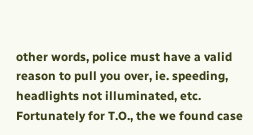other words, police must have a valid reason to pull you over, ie. speeding, headlights not illuminated, etc. Fortunately for T.O., the we found case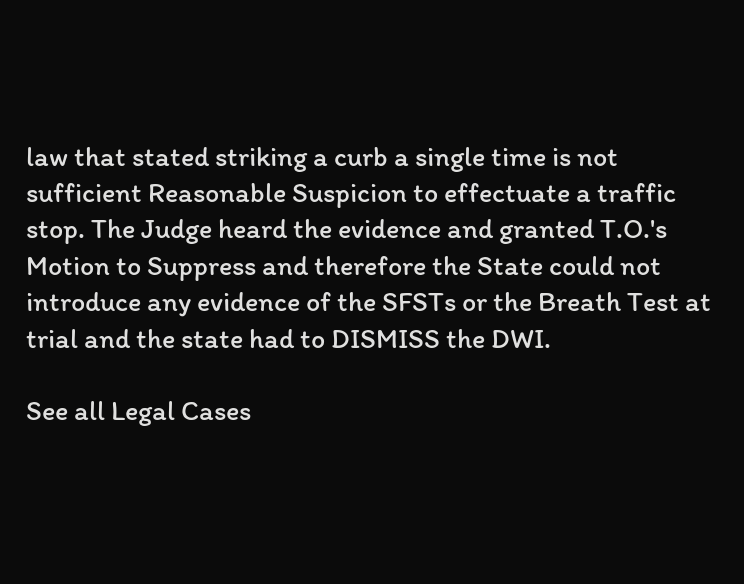law that stated striking a curb a single time is not sufficient Reasonable Suspicion to effectuate a traffic stop. The Judge heard the evidence and granted T.O.'s Motion to Suppress and therefore the State could not introduce any evidence of the SFSTs or the Breath Test at trial and the state had to DISMISS the DWI.

See all Legal Cases